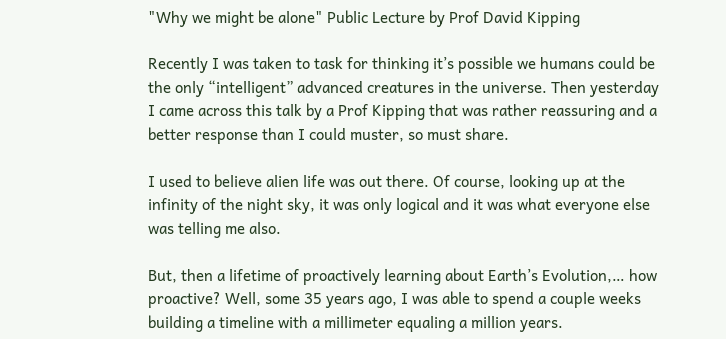"Why we might be alone" Public Lecture by Prof David Kipping

Recently I was taken to task for thinking it’s possible we humans could be the only “intelligent” advanced creatures in the universe. Then yesterday I came across this talk by a Prof Kipping that was rather reassuring and a better response than I could muster, so must share.

I used to believe alien life was out there. Of course, looking up at the infinity of the night sky, it was only logical and it was what everyone else was telling me also.

But, then a lifetime of proactively learning about Earth’s Evolution,… how proactive? Well, some 35 years ago, I was able to spend a couple weeks building a timeline with a millimeter equaling a million years.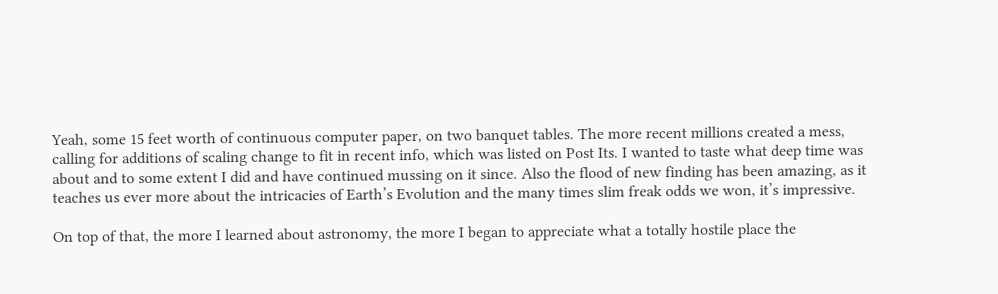Yeah, some 15 feet worth of continuous computer paper, on two banquet tables. The more recent millions created a mess, calling for additions of scaling change to fit in recent info, which was listed on Post Its. I wanted to taste what deep time was about and to some extent I did and have continued mussing on it since. Also the flood of new finding has been amazing, as it teaches us ever more about the intricacies of Earth’s Evolution and the many times slim freak odds we won, it’s impressive.

On top of that, the more I learned about astronomy, the more I began to appreciate what a totally hostile place the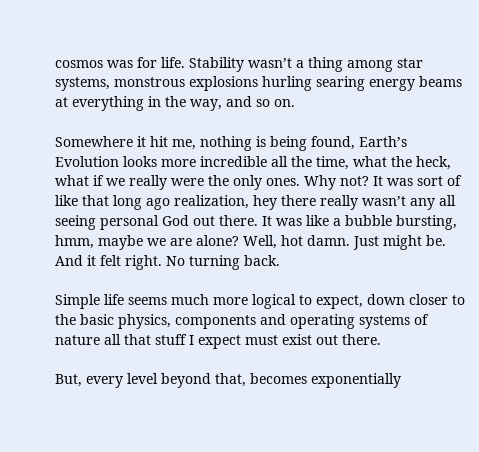cosmos was for life. Stability wasn’t a thing among star systems, monstrous explosions hurling searing energy beams at everything in the way, and so on.

Somewhere it hit me, nothing is being found, Earth’s Evolution looks more incredible all the time, what the heck, what if we really were the only ones. Why not? It was sort of like that long ago realization, hey there really wasn’t any all seeing personal God out there. It was like a bubble bursting, hmm, maybe we are alone? Well, hot damn. Just might be. And it felt right. No turning back.

Simple life seems much more logical to expect, down closer to the basic physics, components and operating systems of nature all that stuff I expect must exist out there.

But, every level beyond that, becomes exponentially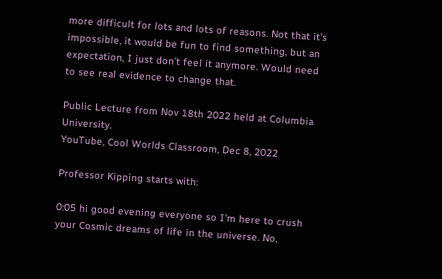more difficult for lots and lots of reasons. Not that it’s impossible, it would be fun to find something, but an expectation, I just don’t feel it anymore. Would need to see real evidence to change that.

Public Lecture from Nov 18th 2022 held at Columbia University.
YouTube, Cool Worlds Classroom, Dec 8, 2022

Professor Kipping starts with:

0:05 hi good evening everyone so I’m here to crush your Cosmic dreams of life in the universe. No,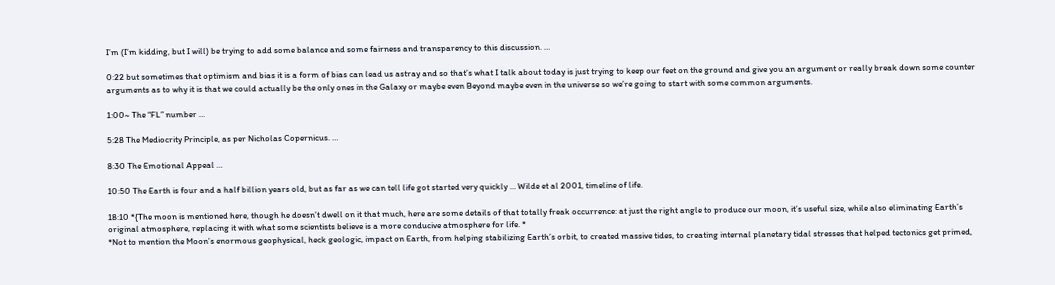I’m (I’m kidding, but I will) be trying to add some balance and some fairness and transparency to this discussion. …

0:22 but sometimes that optimism and bias it is a form of bias can lead us astray and so that’s what I talk about today is just trying to keep our feet on the ground and give you an argument or really break down some counter arguments as to why it is that we could actually be the only ones in the Galaxy or maybe even Beyond maybe even in the universe so we’re going to start with some common arguments.

1:00~ The “FL” number …

5:28 The Mediocrity Principle, as per Nicholas Copernicus. …

8:30 The Emotional Appeal …

10:50 The Earth is four and a half billion years old, but as far as we can tell life got started very quickly … Wilde et al 2001, timeline of life.

18:10 *{The moon is mentioned here, though he doesn’t dwell on it that much, here are some details of that totally freak occurrence: at just the right angle to produce our moon, it’s useful size, while also eliminating Earth’s original atmosphere, replacing it with what some scientists believe is a more conducive atmosphere for life. *
*Not to mention the Moon’s enormous geophysical, heck geologic, impact on Earth, from helping stabilizing Earth’s orbit, to created massive tides, to creating internal planetary tidal stresses that helped tectonics get primed,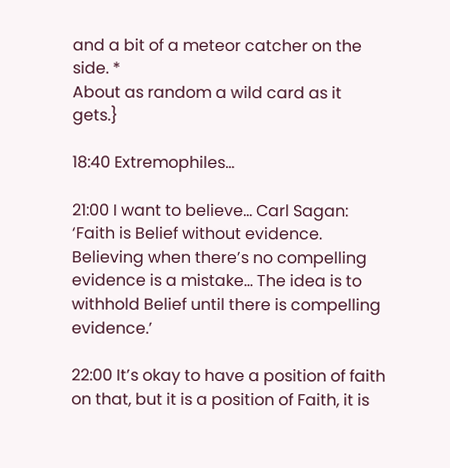and a bit of a meteor catcher on the side. *
About as random a wild card as it gets.}

18:40 Extremophiles…

21:00 I want to believe… Carl Sagan: ‘Faith is Belief without evidence. Believing when there’s no compelling evidence is a mistake… The idea is to withhold Belief until there is compelling evidence.’

22:00 It’s okay to have a position of faith on that, but it is a position of Faith, it is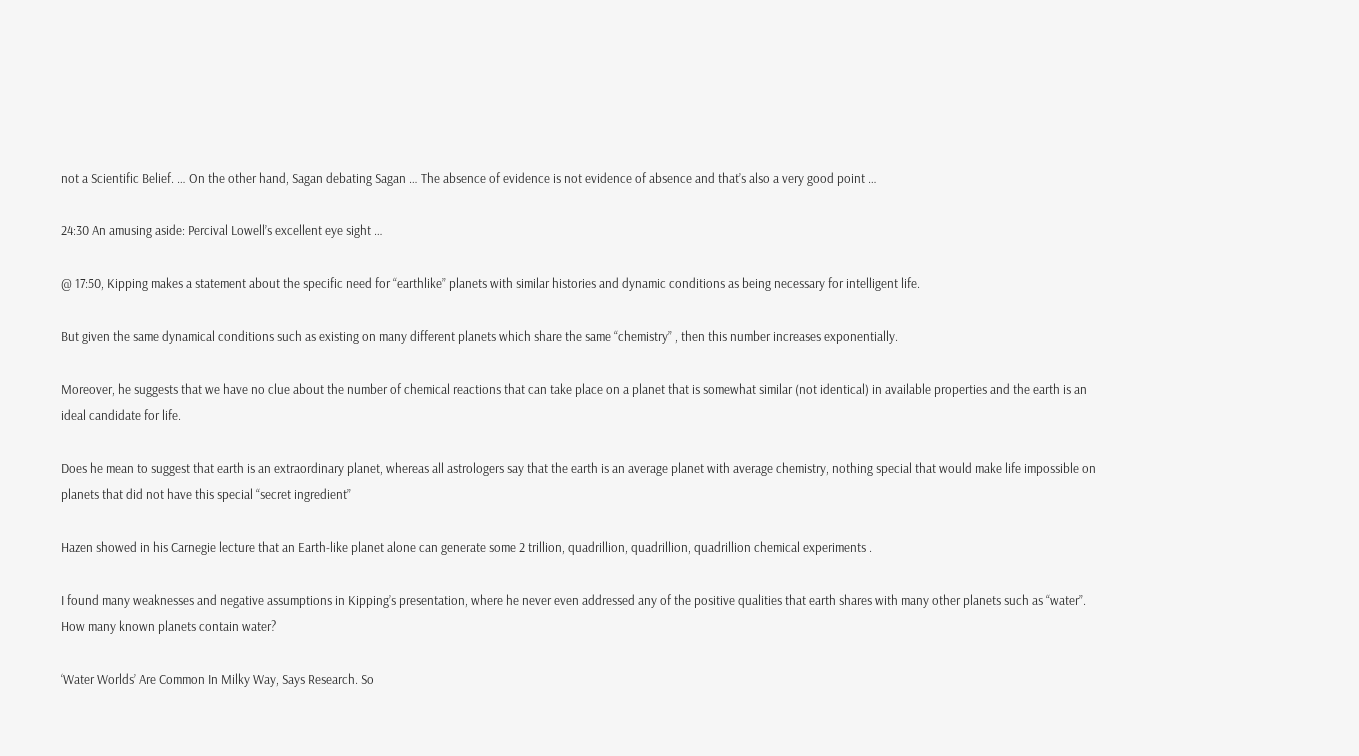not a Scientific Belief. … On the other hand, Sagan debating Sagan … The absence of evidence is not evidence of absence and that’s also a very good point …

24:30 An amusing aside: Percival Lowell’s excellent eye sight …

@ 17:50, Kipping makes a statement about the specific need for “earthlike” planets with similar histories and dynamic conditions as being necessary for intelligent life.

But given the same dynamical conditions such as existing on many different planets which share the same “chemistry” , then this number increases exponentially.

Moreover, he suggests that we have no clue about the number of chemical reactions that can take place on a planet that is somewhat similar (not identical) in available properties and the earth is an ideal candidate for life.

Does he mean to suggest that earth is an extraordinary planet, whereas all astrologers say that the earth is an average planet with average chemistry, nothing special that would make life impossible on planets that did not have this special “secret ingredient”

Hazen showed in his Carnegie lecture that an Earth-like planet alone can generate some 2 trillion, quadrillion, quadrillion, quadrillion chemical experiments .

I found many weaknesses and negative assumptions in Kipping’s presentation, where he never even addressed any of the positive qualities that earth shares with many other planets such as “water”. How many known planets contain water?

‘Water Worlds’ Are Common In Milky Way, Says Research. So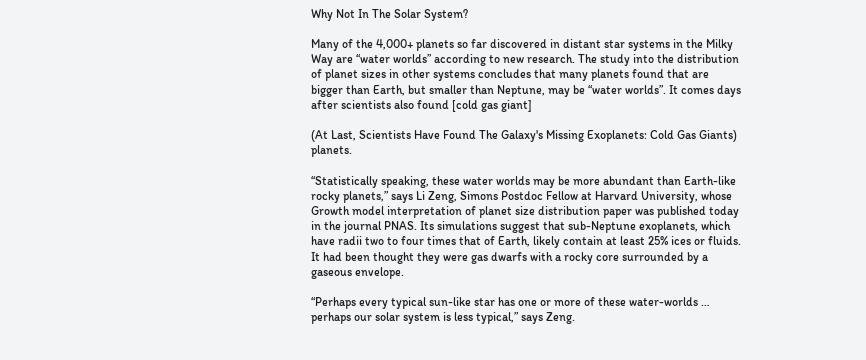Why Not In The Solar System?

Many of the 4,000+ planets so far discovered in distant star systems in the Milky Way are “water worlds” according to new research. The study into the distribution of planet sizes in other systems concludes that many planets found that are bigger than Earth, but smaller than Neptune, may be “water worlds”. It comes days after scientists also found [cold gas giant]

(At Last, Scientists Have Found The Galaxy's Missing Exoplanets: Cold Gas Giants) planets.

“Statistically speaking, these water worlds may be more abundant than Earth-like rocky planets,” says Li Zeng, Simons Postdoc Fellow at Harvard University, whose Growth model interpretation of planet size distribution paper was published today in the journal PNAS. Its simulations suggest that sub-Neptune exoplanets, which have radii two to four times that of Earth, likely contain at least 25% ices or fluids. It had been thought they were gas dwarfs with a rocky core surrounded by a gaseous envelope.

“Perhaps every typical sun-like star has one or more of these water-worlds … perhaps our solar system is less typical,” says Zeng.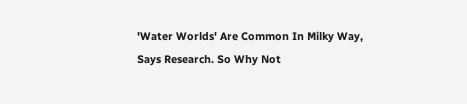'Water Worlds' Are Common In Milky Way, Says Research. So Why Not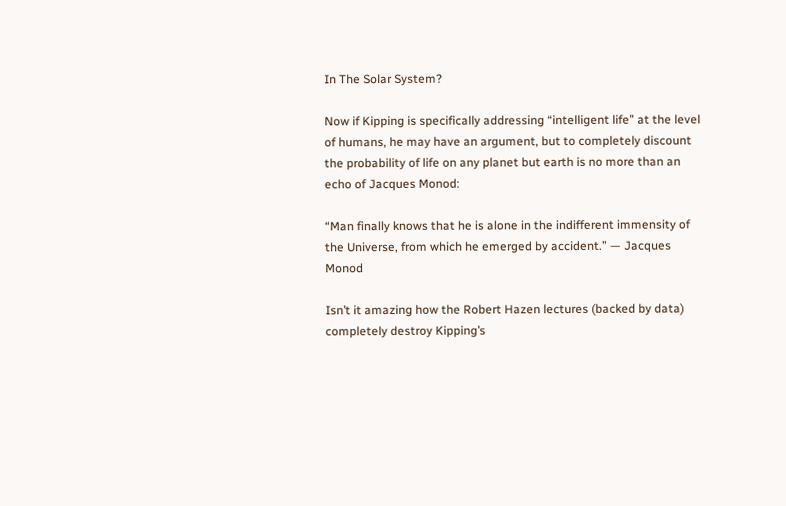In The Solar System?

Now if Kipping is specifically addressing “intelligent life” at the level of humans, he may have an argument, but to completely discount the probability of life on any planet but earth is no more than an echo of Jacques Monod:

“Man finally knows that he is alone in the indifferent immensity of the Universe, from which he emerged by accident.” — Jacques Monod

Isn’t it amazing how the Robert Hazen lectures (backed by data) completely destroy Kipping’s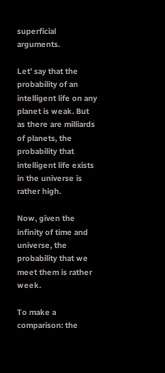superficial arguments.

Let’ say that the probability of an intelligent life on any planet is weak. But as there are milliards of planets, the probability that intelligent life exists in the universe is rather high.

Now, given the infinity of time and universe, the probability that we meet them is rather week.

To make a comparison: the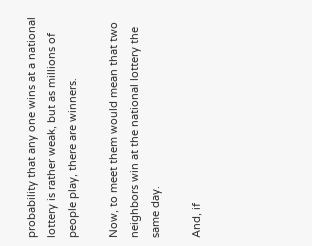probability that any one wins at a national lottery is rather weak, but as millions of people play, there are winners.

Now, to meet them would mean that two neighbors win at the national lottery the same day.

And, if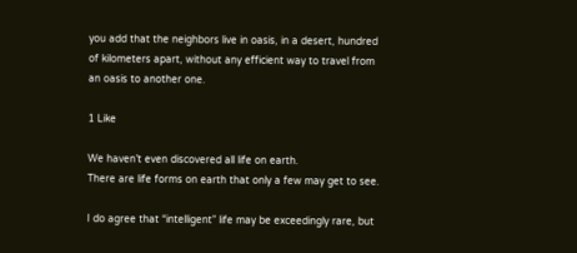you add that the neighbors live in oasis, in a desert, hundred of kilometers apart, without any efficient way to travel from an oasis to another one.

1 Like

We haven’t even discovered all life on earth.
There are life forms on earth that only a few may get to see.

I do agree that “intelligent” life may be exceedingly rare, but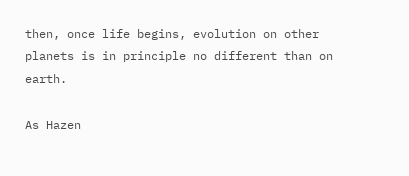then, once life begins, evolution on other planets is in principle no different than on earth.

As Hazen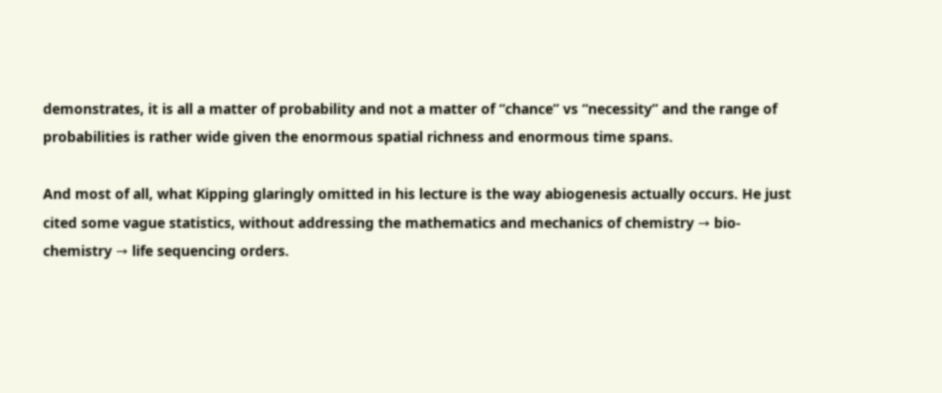demonstrates, it is all a matter of probability and not a matter of “chance” vs “necessity” and the range of probabilities is rather wide given the enormous spatial richness and enormous time spans.

And most of all, what Kipping glaringly omitted in his lecture is the way abiogenesis actually occurs. He just cited some vague statistics, without addressing the mathematics and mechanics of chemistry → bio-chemistry → life sequencing orders.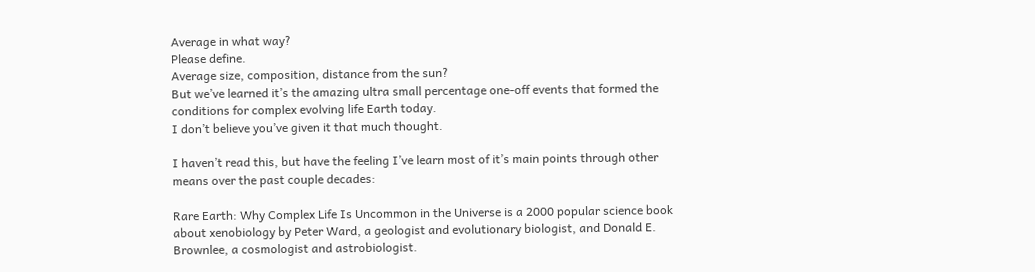Average in what way?
Please define.
Average size, composition, distance from the sun?
But we’ve learned it’s the amazing ultra small percentage one-off events that formed the conditions for complex evolving life Earth today.
I don’t believe you’ve given it that much thought.

I haven’t read this, but have the feeling I’ve learn most of it’s main points through other means over the past couple decades:

Rare Earth: Why Complex Life Is Uncommon in the Universe is a 2000 popular science book about xenobiology by Peter Ward, a geologist and evolutionary biologist, and Donald E. Brownlee, a cosmologist and astrobiologist.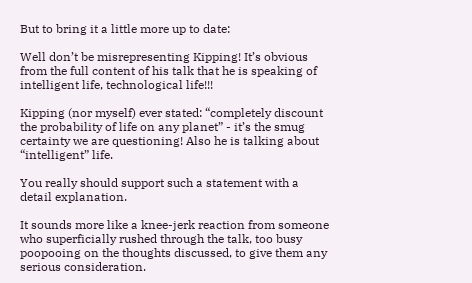But to bring it a little more up to date:

Well don’t be misrepresenting Kipping! It’s obvious from the full content of his talk that he is speaking of intelligent life, technological life!!!

Kipping (nor myself) ever stated: “completely discount the probability of life on any planet” - it’s the smug certainty we are questioning! Also he is talking about “intelligent” life.

You really should support such a statement with a detail explanation.

It sounds more like a knee-jerk reaction from someone who superficially rushed through the talk, too busy poopooing on the thoughts discussed, to give them any serious consideration.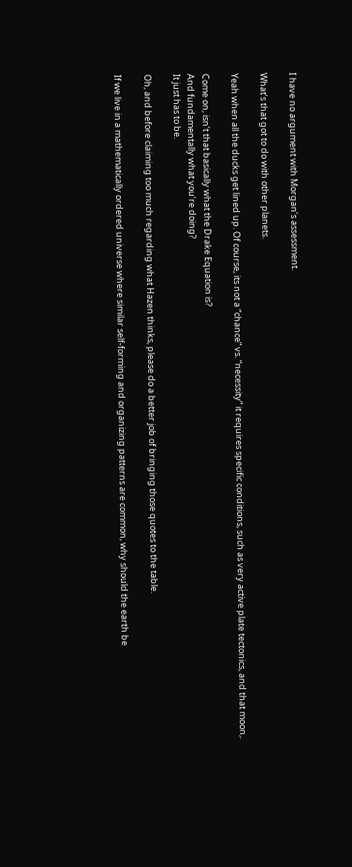I have no argument with Morgan’s assessment.

What’s that got to do with other planets.

Yeah when all the ducks get lined up. Of course, its not a “chance” vs. “necessity” it requires specific conditions, such as very active plate tectonics, and that moon,.

Come on, isn’t that basically what the Drake Equation is?
And fundamentally what you’re doing?
It just has to be.

Oh, and before claiming too much regarding what Hazen thinks, please do a better job of bringing those quotes to the table.

If we live in a mathematically ordered universe where similar self-forming and organizing patterns are common, why should the earth be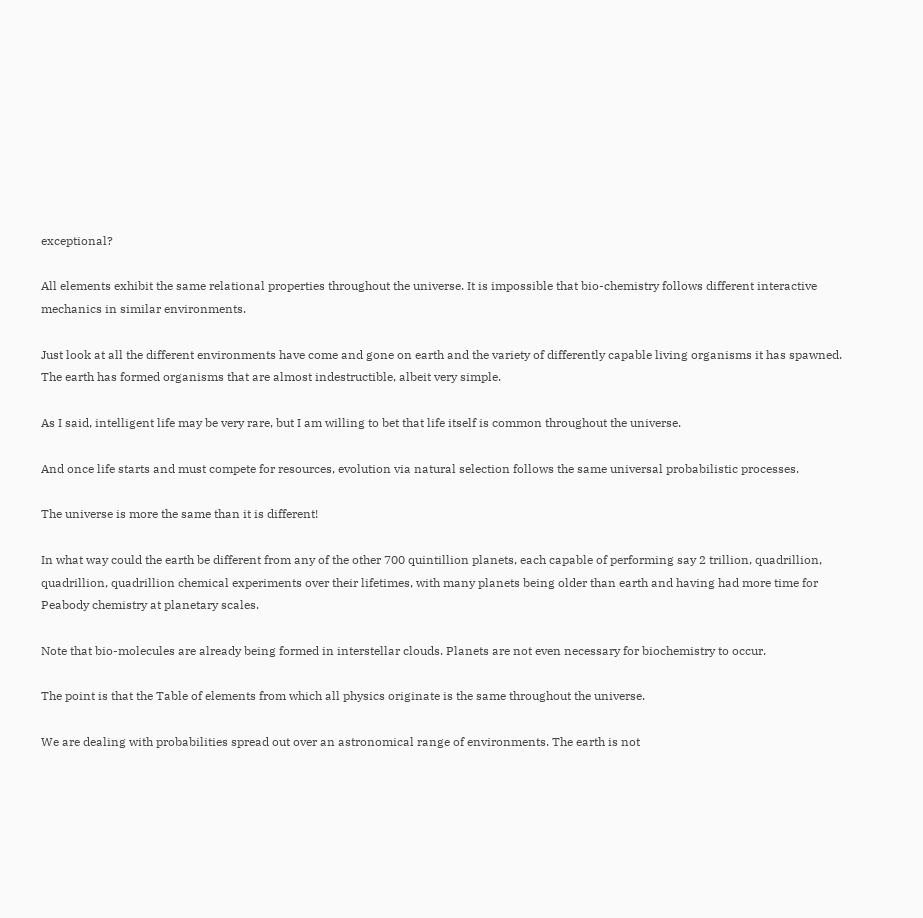exceptional?

All elements exhibit the same relational properties throughout the universe. It is impossible that bio-chemistry follows different interactive mechanics in similar environments.

Just look at all the different environments have come and gone on earth and the variety of differently capable living organisms it has spawned.
The earth has formed organisms that are almost indestructible, albeit very simple.

As I said, intelligent life may be very rare, but I am willing to bet that life itself is common throughout the universe.

And once life starts and must compete for resources, evolution via natural selection follows the same universal probabilistic processes.

The universe is more the same than it is different!

In what way could the earth be different from any of the other 700 quintillion planets, each capable of performing say 2 trillion, quadrillion, quadrillion, quadrillion chemical experiments over their lifetimes, with many planets being older than earth and having had more time for Peabody chemistry at planetary scales.

Note that bio-molecules are already being formed in interstellar clouds. Planets are not even necessary for biochemistry to occur.

The point is that the Table of elements from which all physics originate is the same throughout the universe.

We are dealing with probabilities spread out over an astronomical range of environments. The earth is not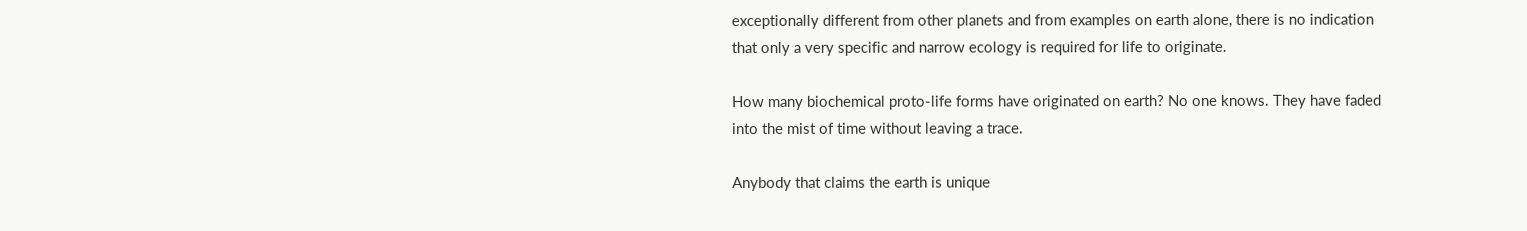exceptionally different from other planets and from examples on earth alone, there is no indication that only a very specific and narrow ecology is required for life to originate.

How many biochemical proto-life forms have originated on earth? No one knows. They have faded into the mist of time without leaving a trace.

Anybody that claims the earth is unique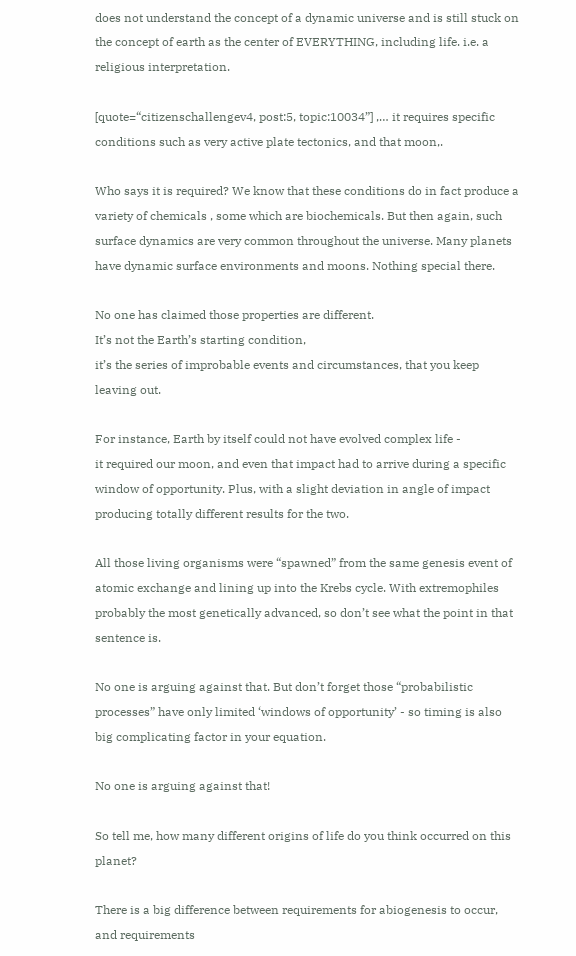does not understand the concept of a dynamic universe and is still stuck on the concept of earth as the center of EVERYTHING, including life. i.e. a religious interpretation.

[quote=“citizenschallengev4, post:5, topic:10034”] ,… it requires specific conditions such as very active plate tectonics, and that moon,.

Who says it is required? We know that these conditions do in fact produce a variety of chemicals , some which are biochemicals. But then again, such surface dynamics are very common throughout the universe. Many planets have dynamic surface environments and moons. Nothing special there.

No one has claimed those properties are different.
It’s not the Earth’s starting condition,
it’s the series of improbable events and circumstances, that you keep leaving out.

For instance, Earth by itself could not have evolved complex life -
it required our moon, and even that impact had to arrive during a specific window of opportunity. Plus, with a slight deviation in angle of impact producing totally different results for the two.

All those living organisms were “spawned” from the same genesis event of atomic exchange and lining up into the Krebs cycle. With extremophiles probably the most genetically advanced, so don’t see what the point in that sentence is.

No one is arguing against that. But don’t forget those “probabilistic processes” have only limited ‘windows of opportunity’ - so timing is also big complicating factor in your equation.

No one is arguing against that!

So tell me, how many different origins of life do you think occurred on this planet?

There is a big difference between requirements for abiogenesis to occur, and requirements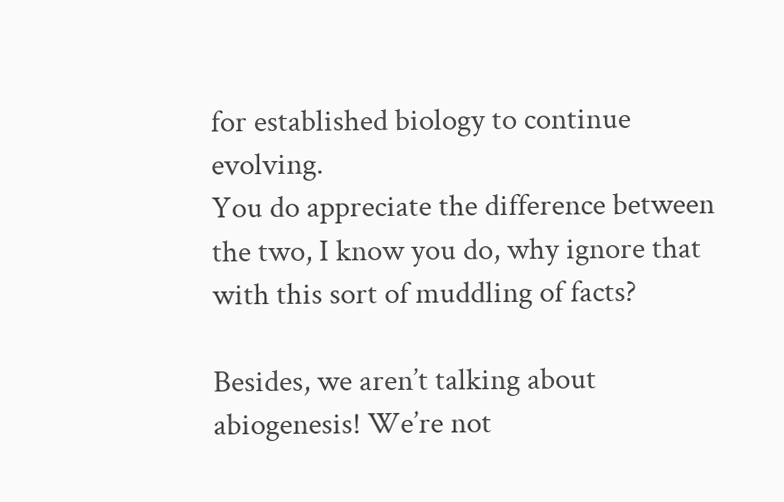for established biology to continue evolving.
You do appreciate the difference between the two, I know you do, why ignore that with this sort of muddling of facts?

Besides, we aren’t talking about abiogenesis! We’re not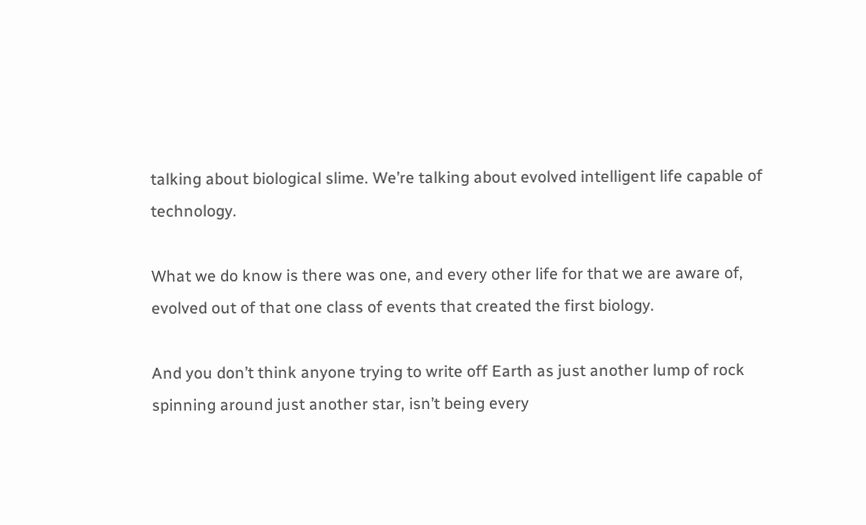talking about biological slime. We’re talking about evolved intelligent life capable of technology.

What we do know is there was one, and every other life for that we are aware of, evolved out of that one class of events that created the first biology.

And you don’t think anyone trying to write off Earth as just another lump of rock spinning around just another star, isn’t being every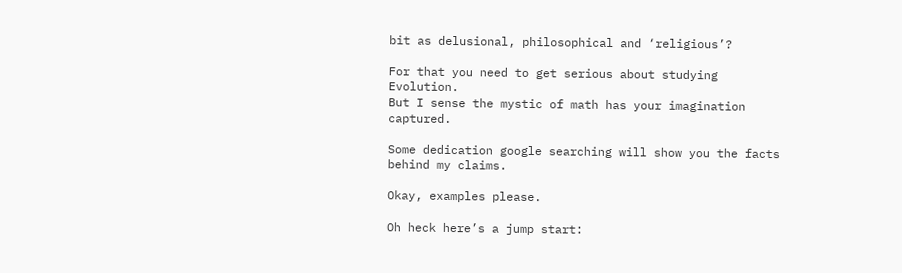bit as delusional, philosophical and ‘religious’?

For that you need to get serious about studying Evolution.
But I sense the mystic of math has your imagination captured.

Some dedication google searching will show you the facts behind my claims.

Okay, examples please.

Oh heck here’s a jump start: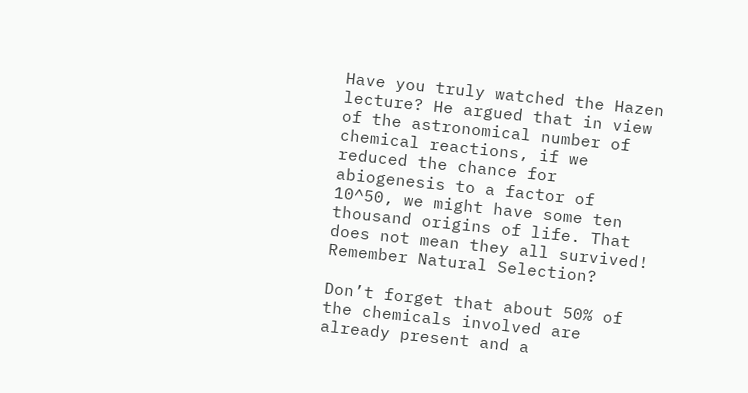Have you truly watched the Hazen lecture? He argued that in view of the astronomical number of chemical reactions, if we reduced the chance for abiogenesis to a factor of 10^50, we might have some ten thousand origins of life. That does not mean they all survived! Remember Natural Selection?

Don’t forget that about 50% of the chemicals involved are already present and a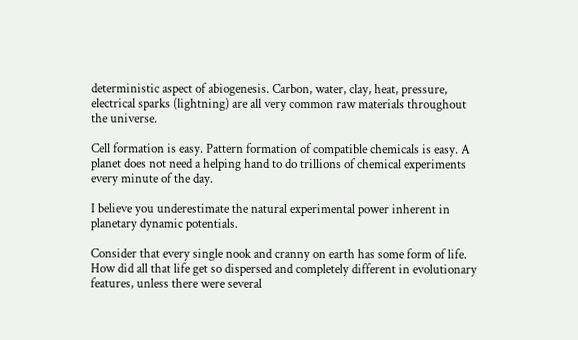deterministic aspect of abiogenesis. Carbon, water, clay, heat, pressure, electrical sparks (lightning) are all very common raw materials throughout the universe.

Cell formation is easy. Pattern formation of compatible chemicals is easy. A planet does not need a helping hand to do trillions of chemical experiments every minute of the day.

I believe you underestimate the natural experimental power inherent in planetary dynamic potentials.

Consider that every single nook and cranny on earth has some form of life. How did all that life get so dispersed and completely different in evolutionary features, unless there were several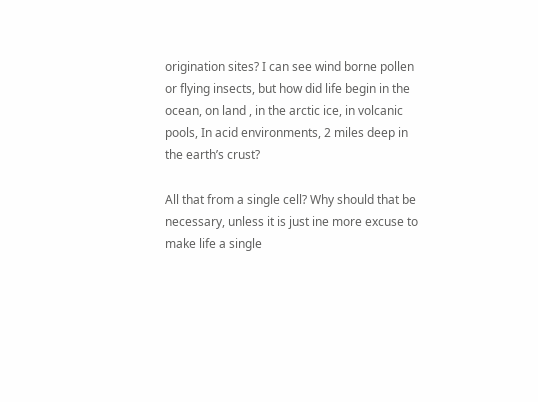origination sites? I can see wind borne pollen or flying insects, but how did life begin in the ocean, on land , in the arctic ice, in volcanic pools, In acid environments, 2 miles deep in the earth’s crust?

All that from a single cell? Why should that be necessary, unless it is just ine more excuse to make life a single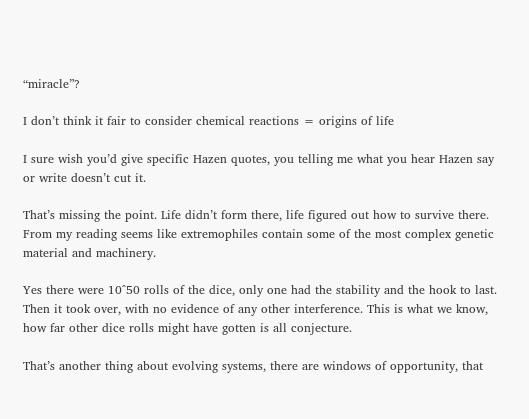“miracle”?

I don’t think it fair to consider chemical reactions = origins of life

I sure wish you’d give specific Hazen quotes, you telling me what you hear Hazen say or write doesn’t cut it.

That’s missing the point. Life didn’t form there, life figured out how to survive there. From my reading seems like extremophiles contain some of the most complex genetic material and machinery.

Yes there were 10^50 rolls of the dice, only one had the stability and the hook to last. Then it took over, with no evidence of any other interference. This is what we know, how far other dice rolls might have gotten is all conjecture.

That’s another thing about evolving systems, there are windows of opportunity, that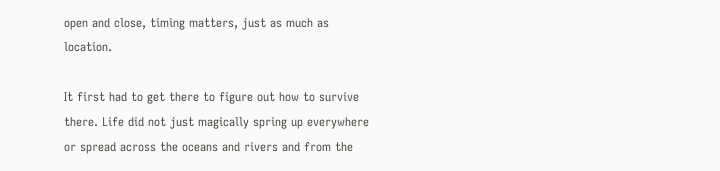open and close, timing matters, just as much as location.

It first had to get there to figure out how to survive there. Life did not just magically spring up everywhere or spread across the oceans and rivers and from the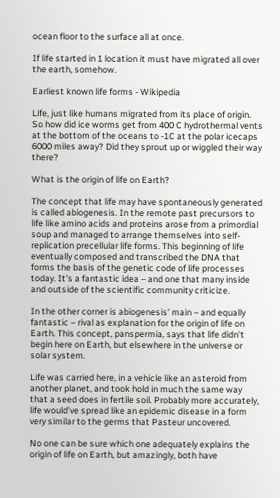ocean floor to the surface all at once.

If life started in 1 location it must have migrated all over the earth, somehow.

Earliest known life forms - Wikipedia

Life, just like humans migrated from its place of origin. So how did ice worms get from 400 C hydrothermal vents at the bottom of the oceans to -1C at the polar icecaps 6000 miles away? Did they sprout up or wiggled their way there?

What is the origin of life on Earth?

The concept that life may have spontaneously generated is called abiogenesis. In the remote past precursors to life like amino acids and proteins arose from a primordial soup and managed to arrange themselves into self-replication precellular life forms. This beginning of life eventually composed and transcribed the DNA that forms the basis of the genetic code of life processes today. It’s a fantastic idea – and one that many inside and outside of the scientific community criticize.

In the other corner is abiogenesis’ main – and equally fantastic – rival as explanation for the origin of life on Earth. This concept, panspermia, says that life didn’t begin here on Earth, but elsewhere in the universe or solar system.

Life was carried here, in a vehicle like an asteroid from another planet, and took hold in much the same way that a seed does in fertile soil. Probably more accurately, life would’ve spread like an epidemic disease in a form very similar to the germs that Pasteur uncovered.

No one can be sure which one adequately explains the origin of life on Earth, but amazingly, both have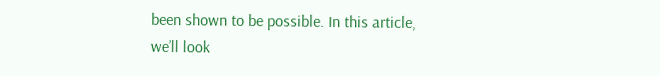been shown to be possible. In this article, we’ll look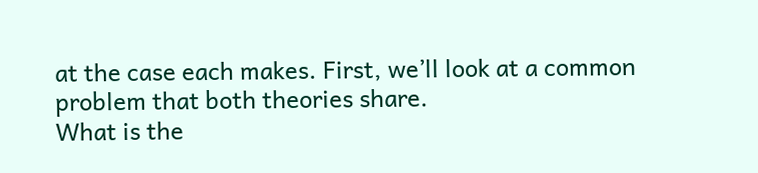at the case each makes. First, we’ll look at a common problem that both theories share.
What is the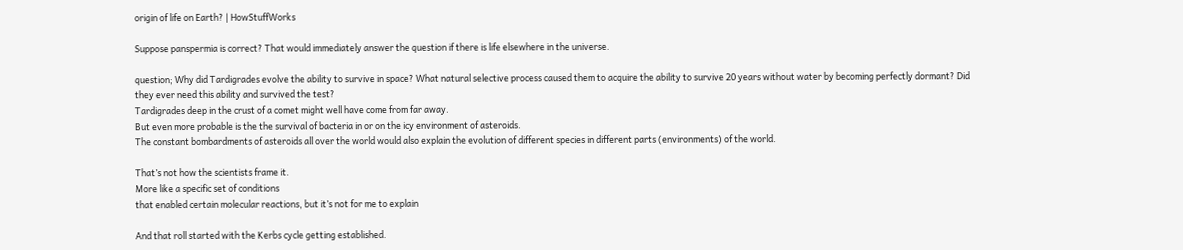origin of life on Earth? | HowStuffWorks

Suppose panspermia is correct? That would immediately answer the question if there is life elsewhere in the universe.

question; Why did Tardigrades evolve the ability to survive in space? What natural selective process caused them to acquire the ability to survive 20 years without water by becoming perfectly dormant? Did they ever need this ability and survived the test?
Tardigrades deep in the crust of a comet might well have come from far away.
But even more probable is the the survival of bacteria in or on the icy environment of asteroids.
The constant bombardments of asteroids all over the world would also explain the evolution of different species in different parts (environments) of the world.

That’s not how the scientists frame it.
More like a specific set of conditions
that enabled certain molecular reactions, but it’s not for me to explain

And that roll started with the Kerbs cycle getting established.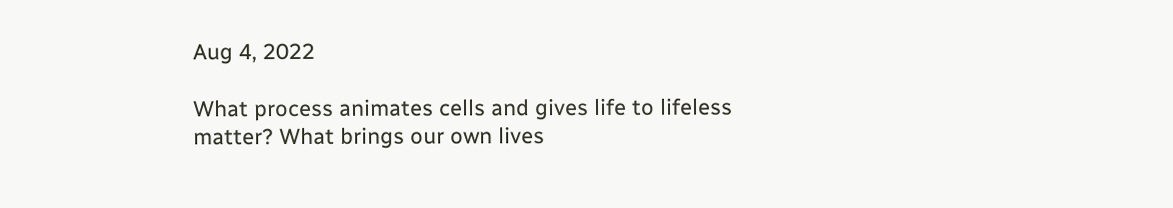Aug 4, 2022

What process animates cells and gives life to lifeless matter? What brings our own lives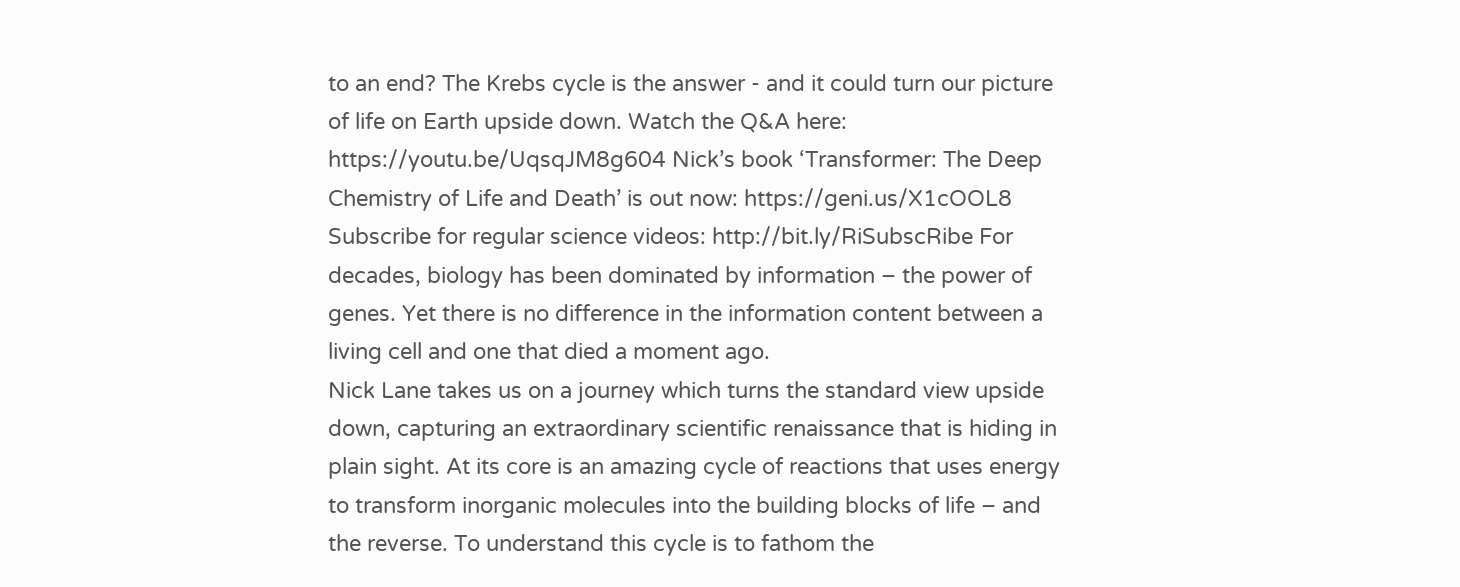to an end? The Krebs cycle is the answer - and it could turn our picture of life on Earth upside down. Watch the Q&A here: https://youtu.be/UqsqJM8g604 Nick’s book ‘Transformer: The Deep Chemistry of Life and Death’ is out now: https://geni.us/X1cOOL8 Subscribe for regular science videos: http://bit.ly/RiSubscRibe For decades, biology has been dominated by information – the power of genes. Yet there is no difference in the information content between a living cell and one that died a moment ago.
Nick Lane takes us on a journey which turns the standard view upside down, capturing an extraordinary scientific renaissance that is hiding in plain sight. At its core is an amazing cycle of reactions that uses energy to transform inorganic molecules into the building blocks of life – and the reverse. To understand this cycle is to fathom the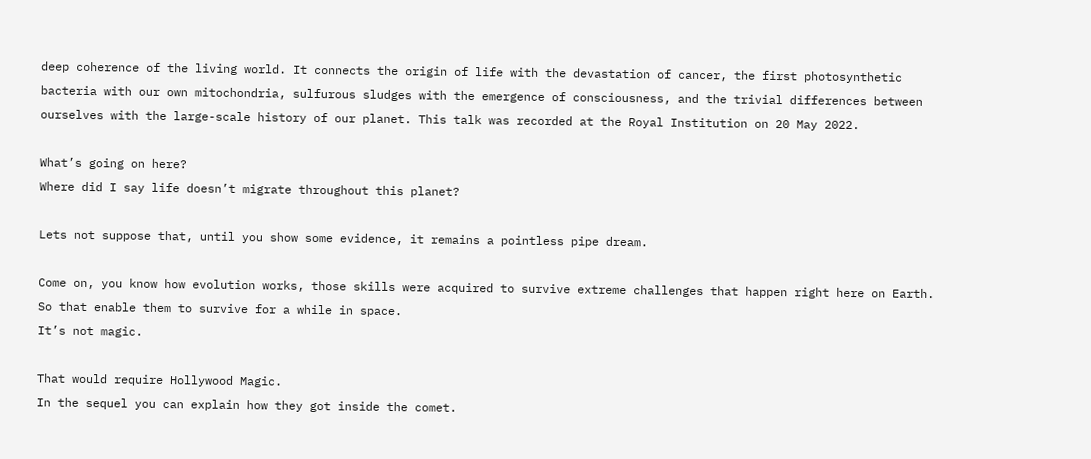deep coherence of the living world. It connects the origin of life with the devastation of cancer, the first photosynthetic bacteria with our own mitochondria, sulfurous sludges with the emergence of consciousness, and the trivial differences between ourselves with the large-scale history of our planet. This talk was recorded at the Royal Institution on 20 May 2022.

What’s going on here?
Where did I say life doesn’t migrate throughout this planet?

Lets not suppose that, until you show some evidence, it remains a pointless pipe dream.

Come on, you know how evolution works, those skills were acquired to survive extreme challenges that happen right here on Earth.
So that enable them to survive for a while in space.
It’s not magic.

That would require Hollywood Magic.
In the sequel you can explain how they got inside the comet.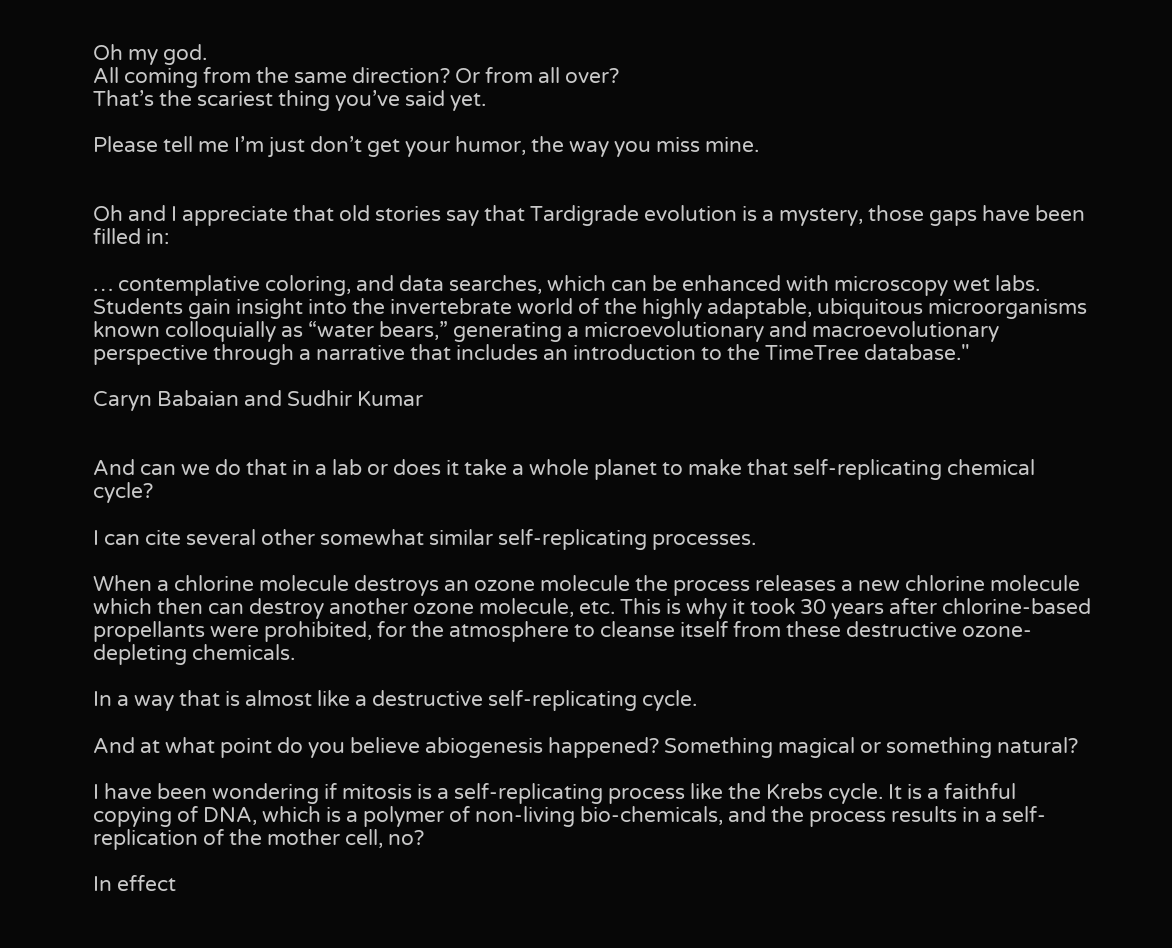Oh my god.
All coming from the same direction? Or from all over?
That’s the scariest thing you’ve said yet.

Please tell me I’m just don’t get your humor, the way you miss mine.


Oh and I appreciate that old stories say that Tardigrade evolution is a mystery, those gaps have been filled in:

… contemplative coloring, and data searches, which can be enhanced with microscopy wet labs. Students gain insight into the invertebrate world of the highly adaptable, ubiquitous microorganisms known colloquially as “water bears,” generating a microevolutionary and macroevolutionary perspective through a narrative that includes an introduction to the TimeTree database."

Caryn Babaian and Sudhir Kumar


And can we do that in a lab or does it take a whole planet to make that self-replicating chemical cycle?

I can cite several other somewhat similar self-replicating processes.

When a chlorine molecule destroys an ozone molecule the process releases a new chlorine molecule which then can destroy another ozone molecule, etc. This is why it took 30 years after chlorine-based propellants were prohibited, for the atmosphere to cleanse itself from these destructive ozone-depleting chemicals.

In a way that is almost like a destructive self-replicating cycle.

And at what point do you believe abiogenesis happened? Something magical or something natural?

I have been wondering if mitosis is a self-replicating process like the Krebs cycle. It is a faithful copying of DNA, which is a polymer of non-living bio-chemicals, and the process results in a self-replication of the mother cell, no?

In effect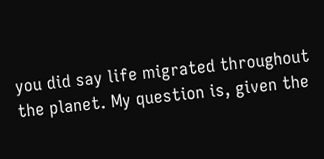you did say life migrated throughout the planet. My question is, given the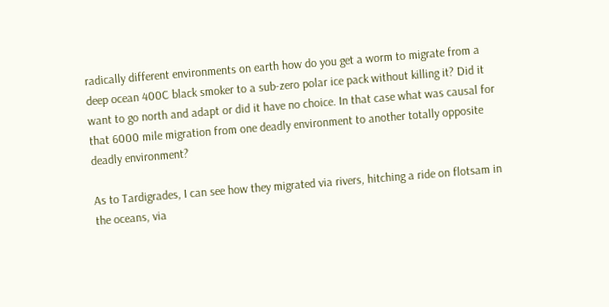radically different environments on earth how do you get a worm to migrate from a deep ocean 400C black smoker to a sub-zero polar ice pack without killing it? Did it want to go north and adapt or did it have no choice. In that case what was causal for that 6000 mile migration from one deadly environment to another totally opposite deadly environment?

As to Tardigrades, I can see how they migrated via rivers, hitching a ride on flotsam in the oceans, via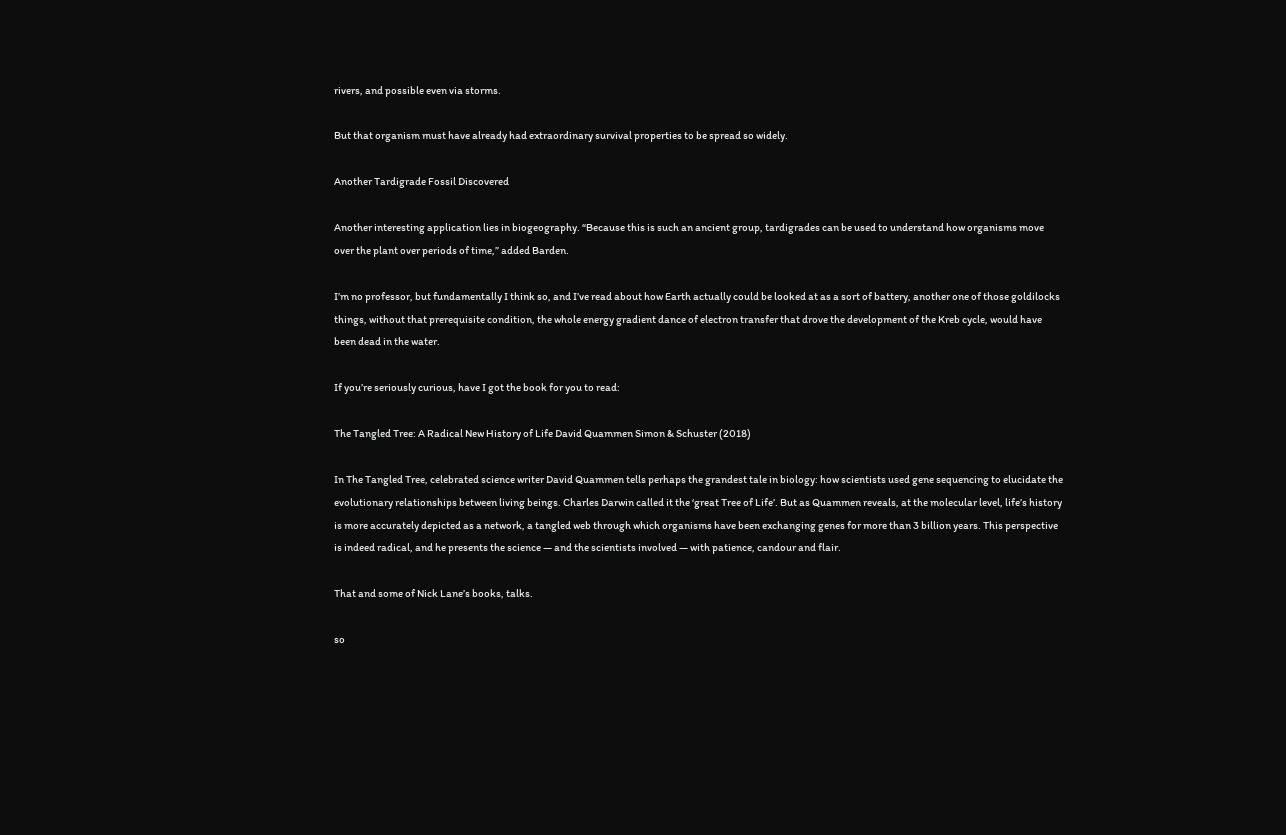rivers, and possible even via storms.

But that organism must have already had extraordinary survival properties to be spread so widely.

Another Tardigrade Fossil Discovered

Another interesting application lies in biogeography. “Because this is such an ancient group, tardigrades can be used to understand how organisms move over the plant over periods of time,” added Barden.

I’m no professor, but fundamentally I think so, and I’ve read about how Earth actually could be looked at as a sort of battery, another one of those goldilocks things, without that prerequisite condition, the whole energy gradient dance of electron transfer that drove the development of the Kreb cycle, would have been dead in the water.

If you’re seriously curious, have I got the book for you to read:

The Tangled Tree: A Radical New History of Life David Quammen Simon & Schuster (2018)

In The Tangled Tree, celebrated science writer David Quammen tells perhaps the grandest tale in biology: how scientists used gene sequencing to elucidate the evolutionary relationships between living beings. Charles Darwin called it the ‘great Tree of Life’. But as Quammen reveals, at the molecular level, life’s history is more accurately depicted as a network, a tangled web through which organisms have been exchanging genes for more than 3 billion years. This perspective is indeed radical, and he presents the science — and the scientists involved — with patience, candour and flair.

That and some of Nick Lane’s books, talks.

so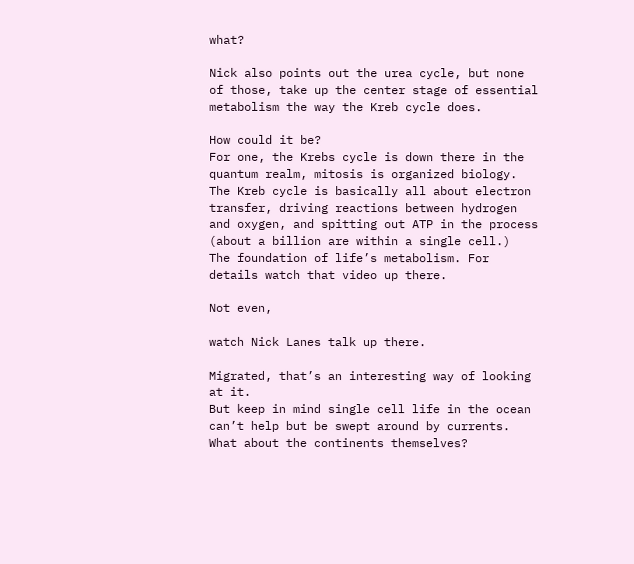what?

Nick also points out the urea cycle, but none of those, take up the center stage of essential metabolism the way the Kreb cycle does.

How could it be?
For one, the Krebs cycle is down there in the quantum realm, mitosis is organized biology.
The Kreb cycle is basically all about electron transfer, driving reactions between hydrogen and oxygen, and spitting out ATP in the process (about a billion are within a single cell.)
The foundation of life’s metabolism. For details watch that video up there.

Not even,

watch Nick Lanes talk up there.

Migrated, that’s an interesting way of looking at it.
But keep in mind single cell life in the ocean can’t help but be swept around by currents.
What about the continents themselves?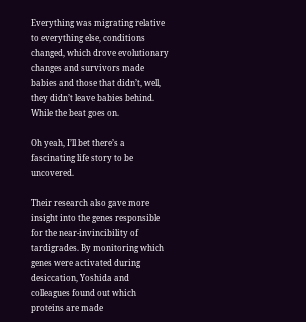Everything was migrating relative to everything else, conditions changed, which drove evolutionary changes and survivors made babies and those that didn’t, well, they didn’t leave babies behind. While the beat goes on.

Oh yeah, I’ll bet there’s a fascinating life story to be uncovered.

Their research also gave more insight into the genes responsible for the near-invincibility of tardigrades. By monitoring which genes were activated during desiccation, Yoshida and colleagues found out which proteins are made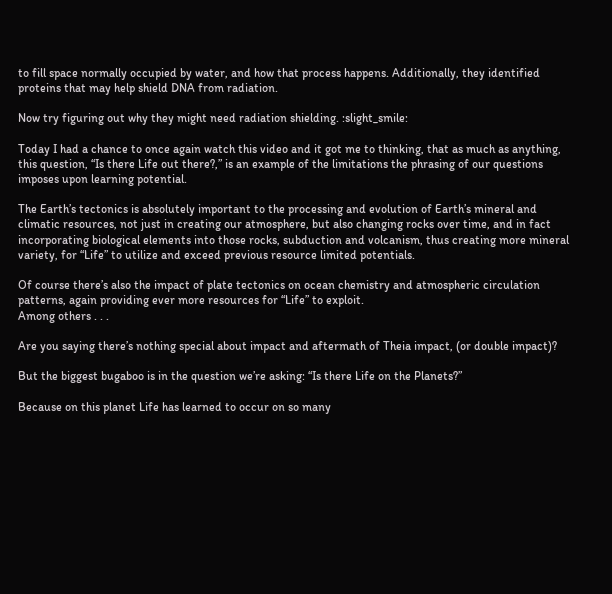to fill space normally occupied by water, and how that process happens. Additionally, they identified proteins that may help shield DNA from radiation.

Now try figuring out why they might need radiation shielding. :slight_smile:

Today I had a chance to once again watch this video and it got me to thinking, that as much as anything, this question, “Is there Life out there?,” is an example of the limitations the phrasing of our questions imposes upon learning potential.

The Earth’s tectonics is absolutely important to the processing and evolution of Earth’s mineral and climatic resources, not just in creating our atmosphere, but also changing rocks over time, and in fact incorporating biological elements into those rocks, subduction and volcanism, thus creating more mineral variety, for “Life” to utilize and exceed previous resource limited potentials.

Of course there’s also the impact of plate tectonics on ocean chemistry and atmospheric circulation patterns, again providing ever more resources for “Life” to exploit.
Among others . . .

Are you saying there’s nothing special about impact and aftermath of Theia impact, (or double impact)?

But the biggest bugaboo is in the question we’re asking: “Is there Life on the Planets?”

Because on this planet Life has learned to occur on so many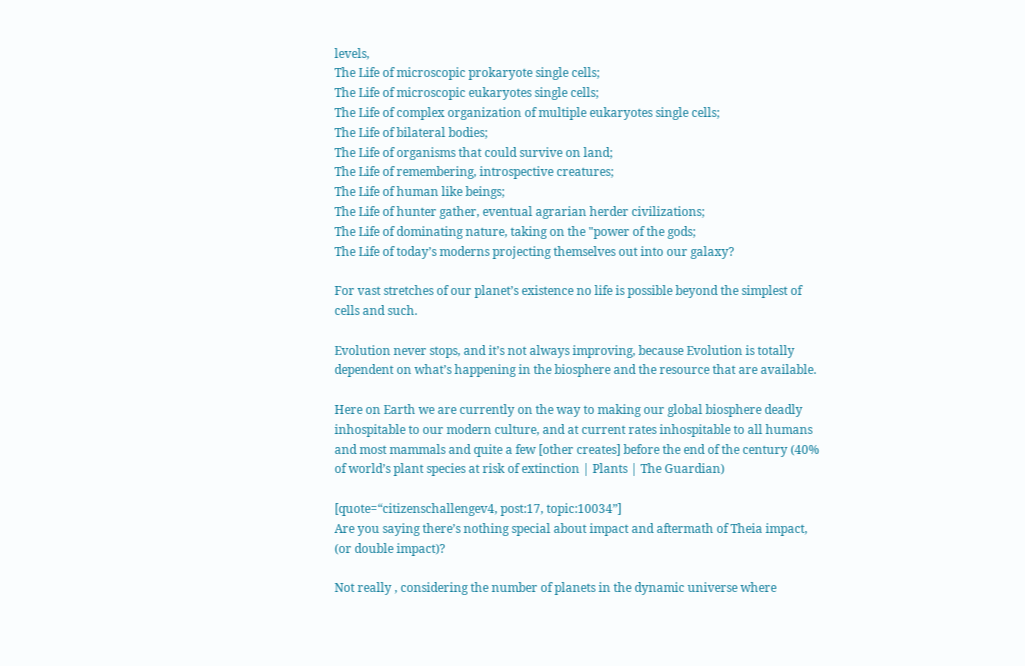levels,
The Life of microscopic prokaryote single cells;
The Life of microscopic eukaryotes single cells;
The Life of complex organization of multiple eukaryotes single cells;
The Life of bilateral bodies;
The Life of organisms that could survive on land;
The Life of remembering, introspective creatures;
The Life of human like beings;
The Life of hunter gather, eventual agrarian herder civilizations;
The Life of dominating nature, taking on the "power of the gods;
The Life of today’s moderns projecting themselves out into our galaxy?

For vast stretches of our planet’s existence no life is possible beyond the simplest of cells and such.

Evolution never stops, and it’s not always improving, because Evolution is totally dependent on what’s happening in the biosphere and the resource that are available.

Here on Earth we are currently on the way to making our global biosphere deadly inhospitable to our modern culture, and at current rates inhospitable to all humans and most mammals and quite a few [other creates] before the end of the century (40% of world’s plant species at risk of extinction | Plants | The Guardian)

[quote=“citizenschallengev4, post:17, topic:10034”]
Are you saying there’s nothing special about impact and aftermath of Theia impact, (or double impact)?

Not really , considering the number of planets in the dynamic universe where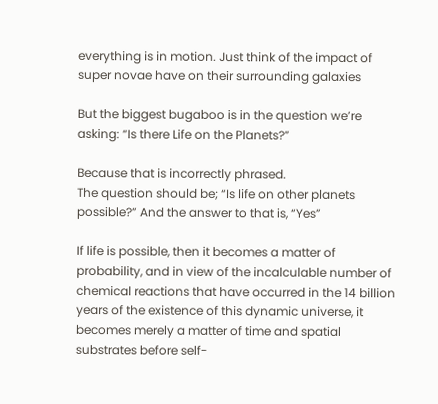everything is in motion. Just think of the impact of super novae have on their surrounding galaxies

But the biggest bugaboo is in the question we’re asking: “Is there Life on the Planets?”

Because that is incorrectly phrased.
The question should be; “Is life on other planets possible?” And the answer to that is, “Yes”

If life is possible, then it becomes a matter of probability, and in view of the incalculable number of chemical reactions that have occurred in the 14 billion years of the existence of this dynamic universe, it becomes merely a matter of time and spatial substrates before self-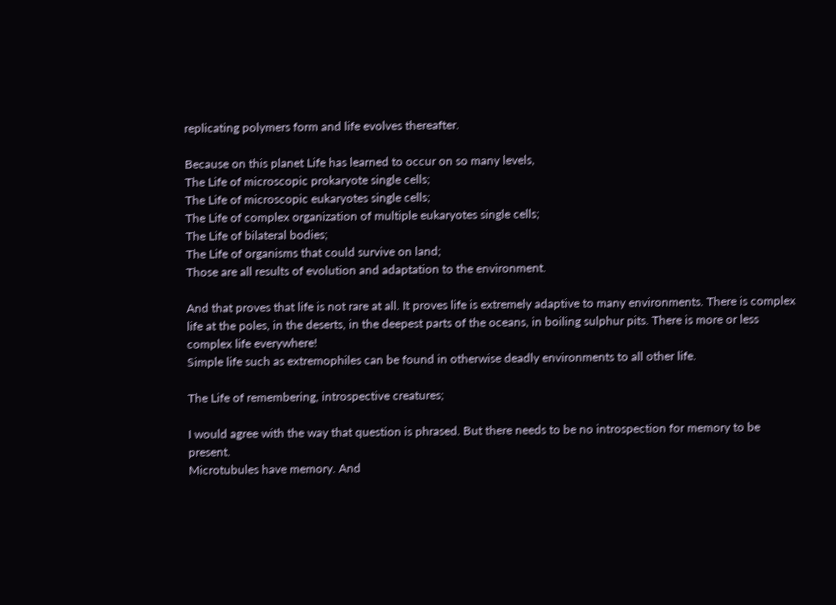replicating polymers form and life evolves thereafter.

Because on this planet Life has learned to occur on so many levels,
The Life of microscopic prokaryote single cells;
The Life of microscopic eukaryotes single cells;
The Life of complex organization of multiple eukaryotes single cells;
The Life of bilateral bodies;
The Life of organisms that could survive on land;
Those are all results of evolution and adaptation to the environment.

And that proves that life is not rare at all. It proves life is extremely adaptive to many environments. There is complex life at the poles, in the deserts, in the deepest parts of the oceans, in boiling sulphur pits. There is more or less complex life everywhere!
Simple life such as extremophiles can be found in otherwise deadly environments to all other life.

The Life of remembering, introspective creatures;

I would agree with the way that question is phrased. But there needs to be no introspection for memory to be present.
Microtubules have memory. And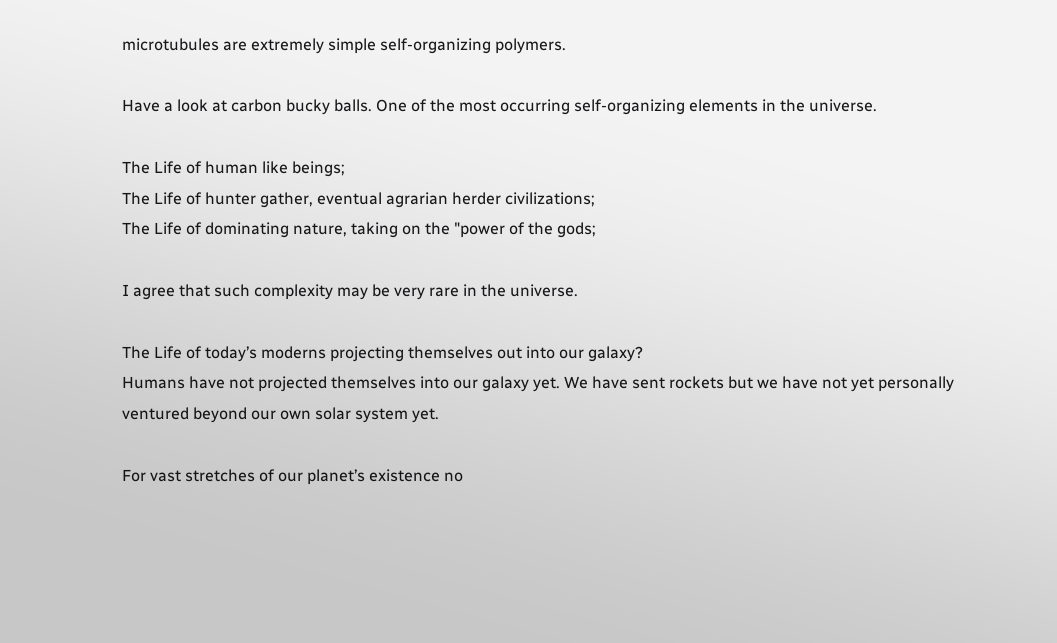microtubules are extremely simple self-organizing polymers.

Have a look at carbon bucky balls. One of the most occurring self-organizing elements in the universe.

The Life of human like beings;
The Life of hunter gather, eventual agrarian herder civilizations;
The Life of dominating nature, taking on the "power of the gods;

I agree that such complexity may be very rare in the universe.

The Life of today’s moderns projecting themselves out into our galaxy?
Humans have not projected themselves into our galaxy yet. We have sent rockets but we have not yet personally ventured beyond our own solar system yet.

For vast stretches of our planet’s existence no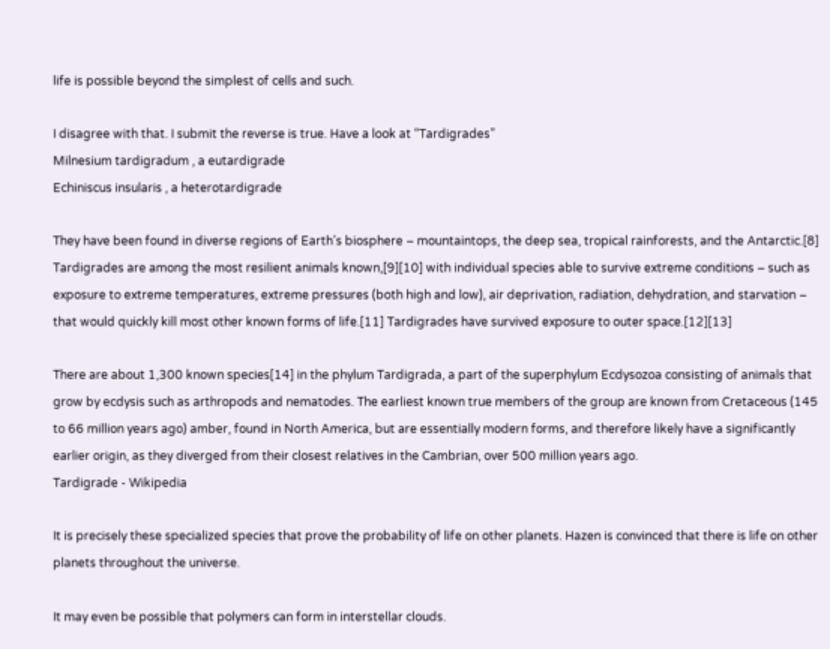life is possible beyond the simplest of cells and such.

I disagree with that. I submit the reverse is true. Have a look at “Tardigrades”
Milnesium tardigradum , a eutardigrade
Echiniscus insularis , a heterotardigrade

They have been found in diverse regions of Earth’s biosphere – mountaintops, the deep sea, tropical rainforests, and the Antarctic.[8] Tardigrades are among the most resilient animals known,[9][10] with individual species able to survive extreme conditions – such as exposure to extreme temperatures, extreme pressures (both high and low), air deprivation, radiation, dehydration, and starvation – that would quickly kill most other known forms of life.[11] Tardigrades have survived exposure to outer space.[12][13]

There are about 1,300 known species[14] in the phylum Tardigrada, a part of the superphylum Ecdysozoa consisting of animals that grow by ecdysis such as arthropods and nematodes. The earliest known true members of the group are known from Cretaceous (145 to 66 million years ago) amber, found in North America, but are essentially modern forms, and therefore likely have a significantly earlier origin, as they diverged from their closest relatives in the Cambrian, over 500 million years ago.
Tardigrade - Wikipedia

It is precisely these specialized species that prove the probability of life on other planets. Hazen is convinced that there is life on other planets throughout the universe.

It may even be possible that polymers can form in interstellar clouds.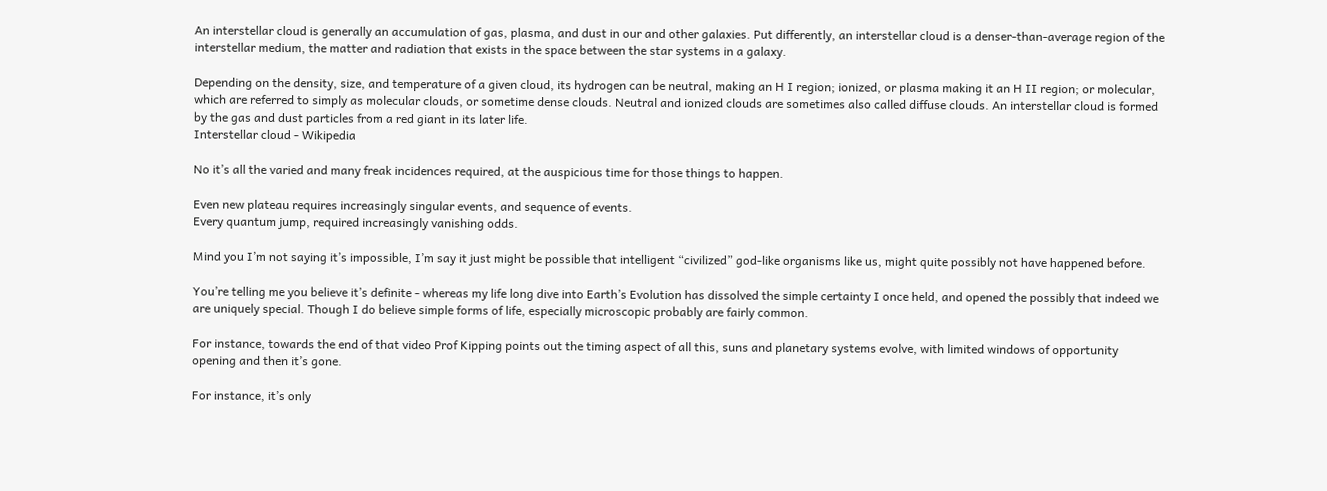An interstellar cloud is generally an accumulation of gas, plasma, and dust in our and other galaxies. Put differently, an interstellar cloud is a denser-than-average region of the interstellar medium, the matter and radiation that exists in the space between the star systems in a galaxy.

Depending on the density, size, and temperature of a given cloud, its hydrogen can be neutral, making an H I region; ionized, or plasma making it an H II region; or molecular, which are referred to simply as molecular clouds, or sometime dense clouds. Neutral and ionized clouds are sometimes also called diffuse clouds. An interstellar cloud is formed by the gas and dust particles from a red giant in its later life.
Interstellar cloud - Wikipedia

No it’s all the varied and many freak incidences required, at the auspicious time for those things to happen.

Even new plateau requires increasingly singular events, and sequence of events.
Every quantum jump, required increasingly vanishing odds.

Mind you I’m not saying it’s impossible, I’m say it just might be possible that intelligent “civilized” god-like organisms like us, might quite possibly not have happened before.

You’re telling me you believe it’s definite - whereas my life long dive into Earth’s Evolution has dissolved the simple certainty I once held, and opened the possibly that indeed we are uniquely special. Though I do believe simple forms of life, especially microscopic probably are fairly common.

For instance, towards the end of that video Prof Kipping points out the timing aspect of all this, suns and planetary systems evolve, with limited windows of opportunity opening and then it’s gone.

For instance, it’s only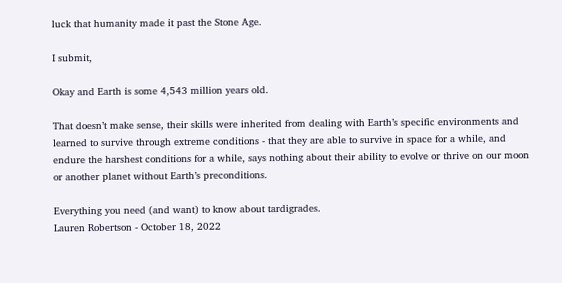luck that humanity made it past the Stone Age.

I submit,

Okay and Earth is some 4,543 million years old.

That doesn’t make sense, their skills were inherited from dealing with Earth’s specific environments and learned to survive through extreme conditions - that they are able to survive in space for a while, and endure the harshest conditions for a while, says nothing about their ability to evolve or thrive on our moon or another planet without Earth’s preconditions.

Everything you need (and want) to know about tardigrades.
Lauren Robertson - October 18, 2022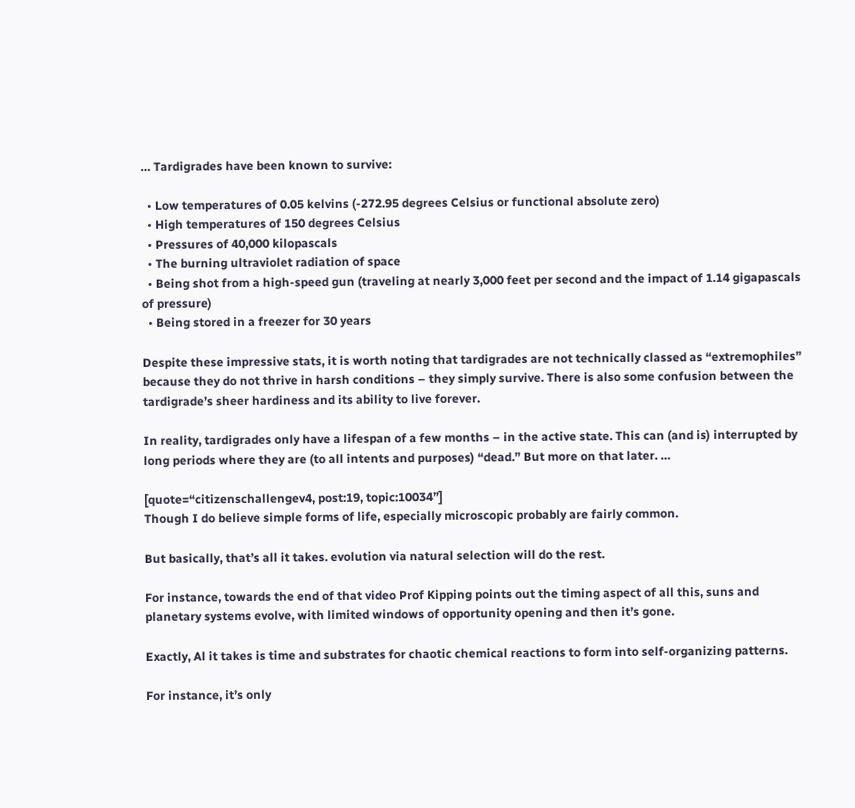… Tardigrades have been known to survive:

  • Low temperatures of 0.05 kelvins (-272.95 degrees Celsius or functional absolute zero)
  • High temperatures of 150 degrees Celsius
  • Pressures of 40,000 kilopascals
  • The burning ultraviolet radiation of space
  • Being shot from a high-speed gun (traveling at nearly 3,000 feet per second and the impact of 1.14 gigapascals of pressure)
  • Being stored in a freezer for 30 years

Despite these impressive stats, it is worth noting that tardigrades are not technically classed as “extremophiles” because they do not thrive in harsh conditions – they simply survive. There is also some confusion between the tardigrade’s sheer hardiness and its ability to live forever.

In reality, tardigrades only have a lifespan of a few months – in the active state. This can (and is) interrupted by long periods where they are (to all intents and purposes) “dead.” But more on that later. …

[quote=“citizenschallengev4, post:19, topic:10034”]
Though I do believe simple forms of life, especially microscopic probably are fairly common.

But basically, that’s all it takes. evolution via natural selection will do the rest.

For instance, towards the end of that video Prof Kipping points out the timing aspect of all this, suns and planetary systems evolve, with limited windows of opportunity opening and then it’s gone.

Exactly, Al it takes is time and substrates for chaotic chemical reactions to form into self-organizing patterns.

For instance, it’s only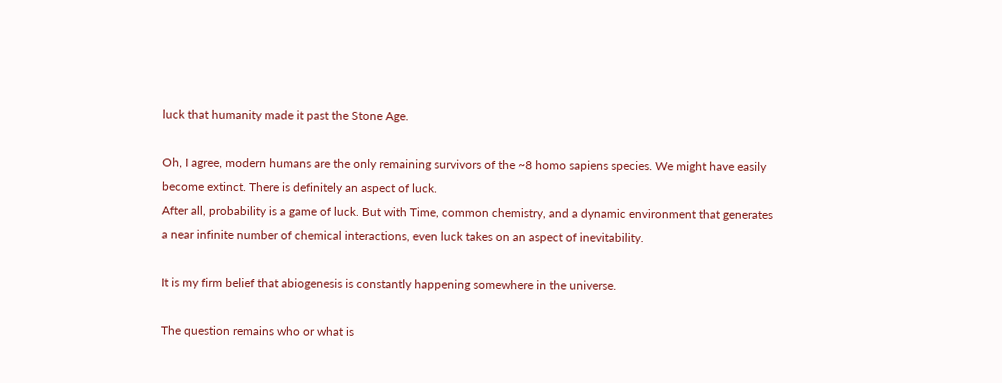luck that humanity made it past the Stone Age.

Oh, I agree, modern humans are the only remaining survivors of the ~8 homo sapiens species. We might have easily become extinct. There is definitely an aspect of luck.
After all, probability is a game of luck. But with Time, common chemistry, and a dynamic environment that generates a near infinite number of chemical interactions, even luck takes on an aspect of inevitability.

It is my firm belief that abiogenesis is constantly happening somewhere in the universe.

The question remains who or what is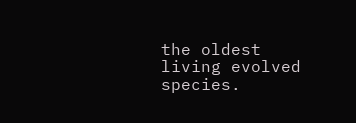the oldest living evolved species.